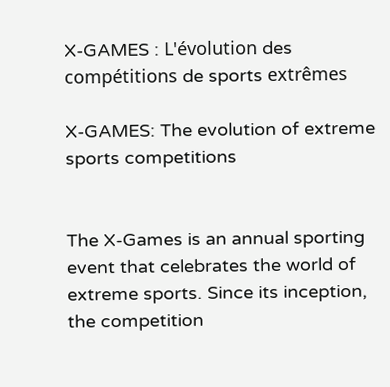X-GAMES : L'évolution des compétitions de sports extrêmes

X-GAMES: The evolution of extreme sports competitions


The X-Games is an annual sporting event that celebrates the world of extreme sports. Since its inception, the competition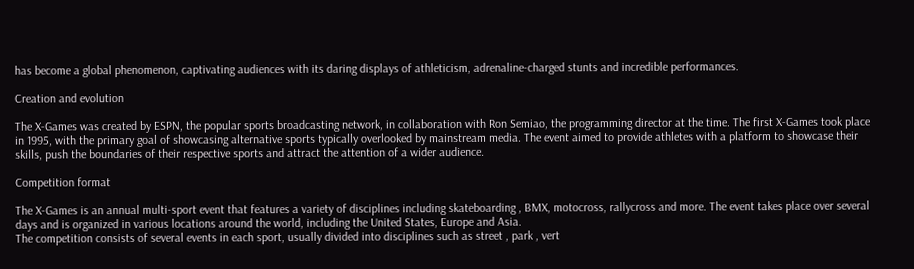has become a global phenomenon, captivating audiences with its daring displays of athleticism, adrenaline-charged stunts and incredible performances.

Creation and evolution

The X-Games was created by ESPN, the popular sports broadcasting network, in collaboration with Ron Semiao, the programming director at the time. The first X-Games took place in 1995, with the primary goal of showcasing alternative sports typically overlooked by mainstream media. The event aimed to provide athletes with a platform to showcase their skills, push the boundaries of their respective sports and attract the attention of a wider audience.

Competition format

The X-Games is an annual multi-sport event that features a variety of disciplines including skateboarding , BMX, motocross, rallycross and more. The event takes place over several days and is organized in various locations around the world, including the United States, Europe and Asia.
The competition consists of several events in each sport, usually divided into disciplines such as street , park , vert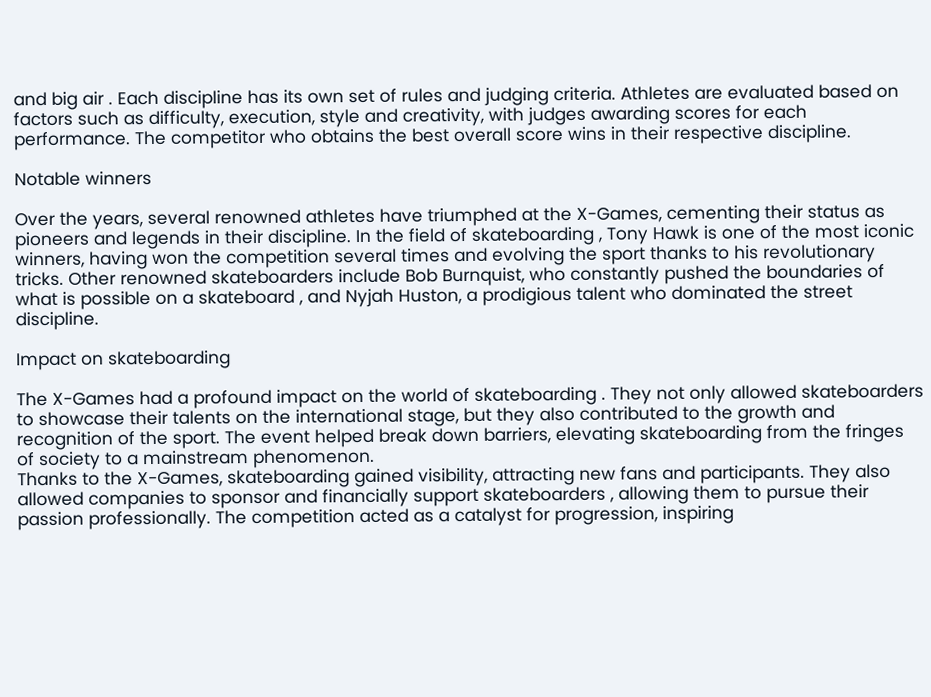and big air . Each discipline has its own set of rules and judging criteria. Athletes are evaluated based on factors such as difficulty, execution, style and creativity, with judges awarding scores for each performance. The competitor who obtains the best overall score wins in their respective discipline.

Notable winners

Over the years, several renowned athletes have triumphed at the X-Games, cementing their status as pioneers and legends in their discipline. In the field of skateboarding , Tony Hawk is one of the most iconic winners, having won the competition several times and evolving the sport thanks to his revolutionary tricks. Other renowned skateboarders include Bob Burnquist, who constantly pushed the boundaries of what is possible on a skateboard , and Nyjah Huston, a prodigious talent who dominated the street discipline.

Impact on skateboarding

The X-Games had a profound impact on the world of skateboarding . They not only allowed skateboarders to showcase their talents on the international stage, but they also contributed to the growth and recognition of the sport. The event helped break down barriers, elevating skateboarding from the fringes of society to a mainstream phenomenon.
Thanks to the X-Games, skateboarding gained visibility, attracting new fans and participants. They also allowed companies to sponsor and financially support skateboarders , allowing them to pursue their passion professionally. The competition acted as a catalyst for progression, inspiring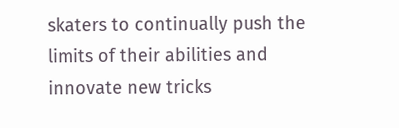skaters to continually push the limits of their abilities and innovate new tricks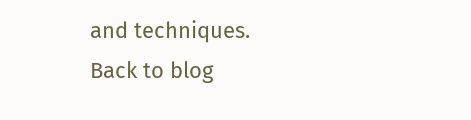and techniques.
Back to blog